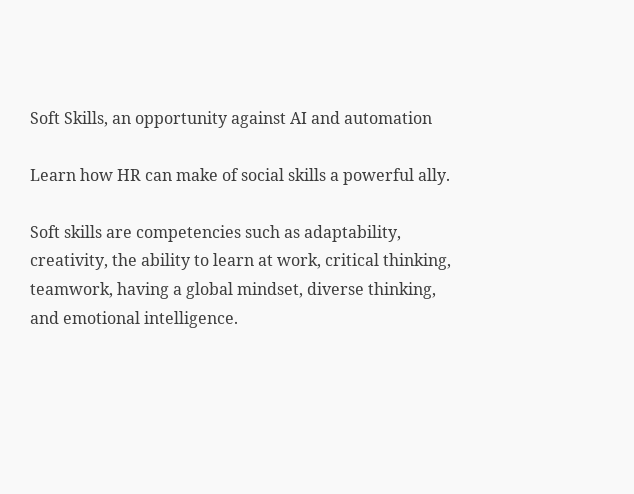Soft Skills, an opportunity against AI and automation

Learn how HR can make of social skills a powerful ally.

Soft skills are competencies such as adaptability, creativity, the ability to learn at work, critical thinking, teamwork, having a global mindset, diverse thinking, and emotional intelligence.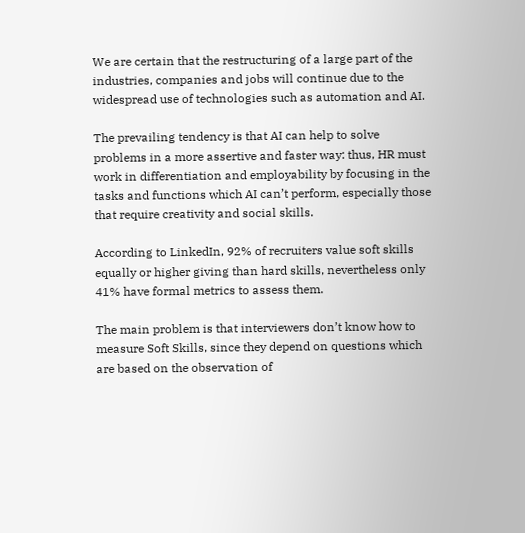We are certain that the restructuring of a large part of the industries, companies and jobs will continue due to the widespread use of technologies such as automation and AI.

The prevailing tendency is that AI can help to solve problems in a more assertive and faster way: thus, HR must work in differentiation and employability by focusing in the tasks and functions which AI can’t perform, especially those that require creativity and social skills.

According to LinkedIn, 92% of recruiters value soft skills equally or higher giving than hard skills, nevertheless only 41% have formal metrics to assess them.

The main problem is that interviewers don’t know how to measure Soft Skills, since they depend on questions which are based on the observation of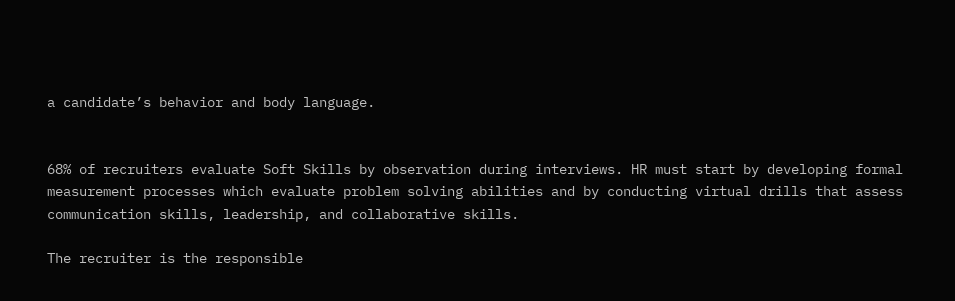a candidate’s behavior and body language.


68% of recruiters evaluate Soft Skills by observation during interviews. HR must start by developing formal measurement processes which evaluate problem solving abilities and by conducting virtual drills that assess communication skills, leadership, and collaborative skills.

The recruiter is the responsible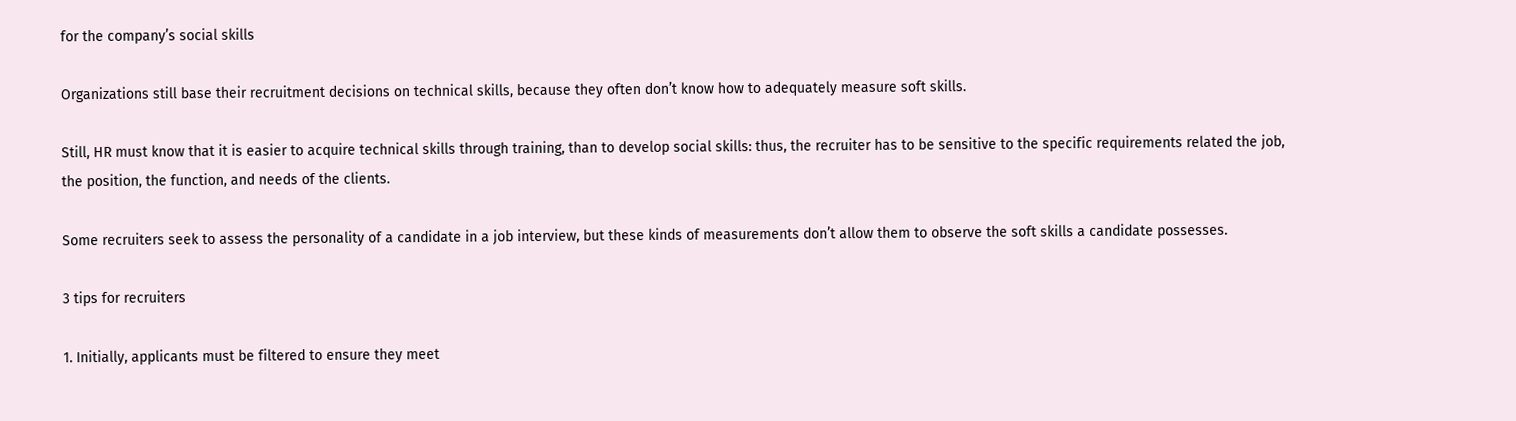for the company’s social skills

Organizations still base their recruitment decisions on technical skills, because they often don’t know how to adequately measure soft skills.

Still, HR must know that it is easier to acquire technical skills through training, than to develop social skills: thus, the recruiter has to be sensitive to the specific requirements related the job, the position, the function, and needs of the clients.

Some recruiters seek to assess the personality of a candidate in a job interview, but these kinds of measurements don’t allow them to observe the soft skills a candidate possesses.

3 tips for recruiters

1. Initially, applicants must be filtered to ensure they meet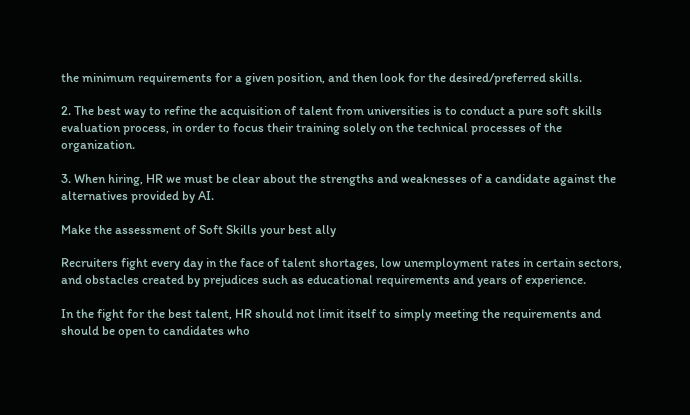the minimum requirements for a given position, and then look for the desired/preferred skills.

2. The best way to refine the acquisition of talent from universities is to conduct a pure soft skills evaluation process, in order to focus their training solely on the technical processes of the organization.

3. When hiring, HR we must be clear about the strengths and weaknesses of a candidate against the alternatives provided by AI.

Make the assessment of Soft Skills your best ally

Recruiters fight every day in the face of talent shortages, low unemployment rates in certain sectors, and obstacles created by prejudices such as educational requirements and years of experience.

In the fight for the best talent, HR should not limit itself to simply meeting the requirements and should be open to candidates who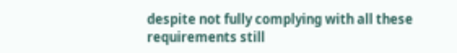despite not fully complying with all these requirements still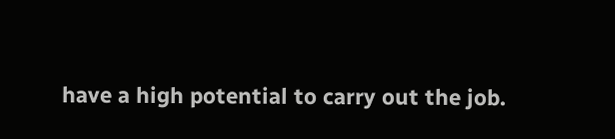have a high potential to carry out the job.